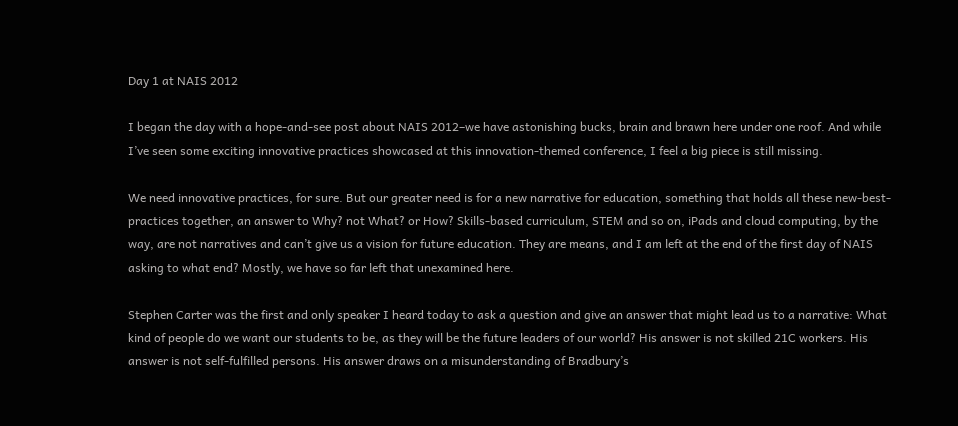Day 1 at NAIS 2012

I began the day with a hope-and-see post about NAIS 2012–we have astonishing bucks, brain and brawn here under one roof. And while I’ve seen some exciting innovative practices showcased at this innovation-themed conference, I feel a big piece is still missing.

We need innovative practices, for sure. But our greater need is for a new narrative for education, something that holds all these new-best-practices together, an answer to Why? not What? or How? Skills-based curriculum, STEM and so on, iPads and cloud computing, by the way, are not narratives and can’t give us a vision for future education. They are means, and I am left at the end of the first day of NAIS asking to what end? Mostly, we have so far left that unexamined here.

Stephen Carter was the first and only speaker I heard today to ask a question and give an answer that might lead us to a narrative: What kind of people do we want our students to be, as they will be the future leaders of our world? His answer is not skilled 21C workers. His answer is not self-fulfilled persons. His answer draws on a misunderstanding of Bradbury’s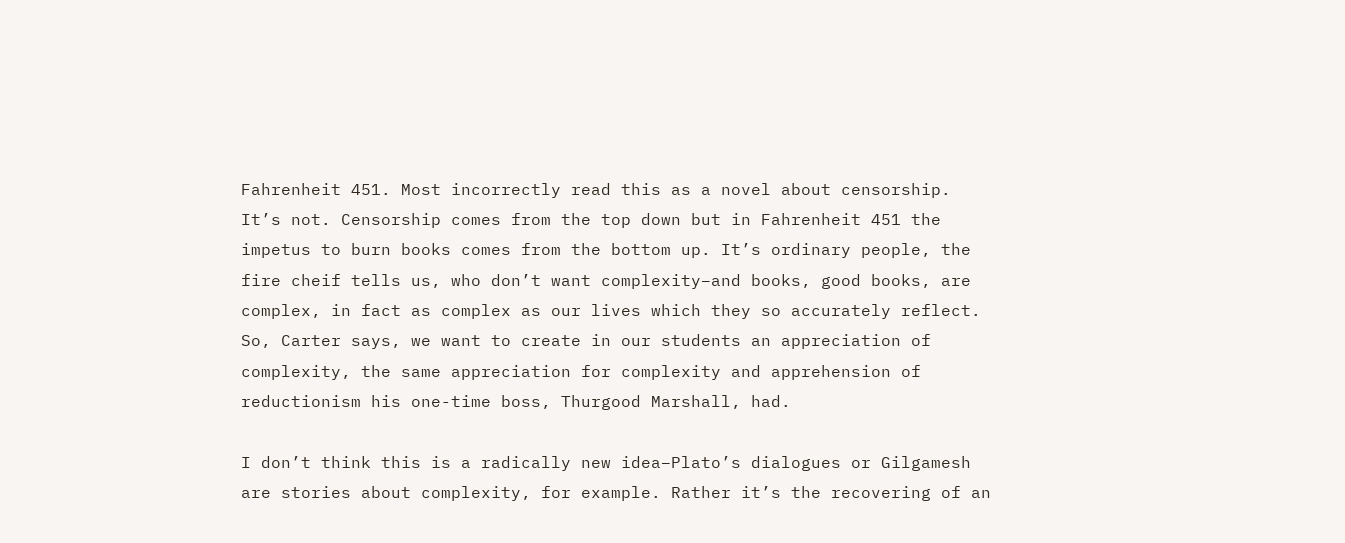Fahrenheit 451. Most incorrectly read this as a novel about censorship. It’s not. Censorship comes from the top down but in Fahrenheit 451 the impetus to burn books comes from the bottom up. It’s ordinary people, the fire cheif tells us, who don’t want complexity–and books, good books, are complex, in fact as complex as our lives which they so accurately reflect. So, Carter says, we want to create in our students an appreciation of complexity, the same appreciation for complexity and apprehension of reductionism his one-time boss, Thurgood Marshall, had.

I don’t think this is a radically new idea–Plato’s dialogues or Gilgamesh are stories about complexity, for example. Rather it’s the recovering of an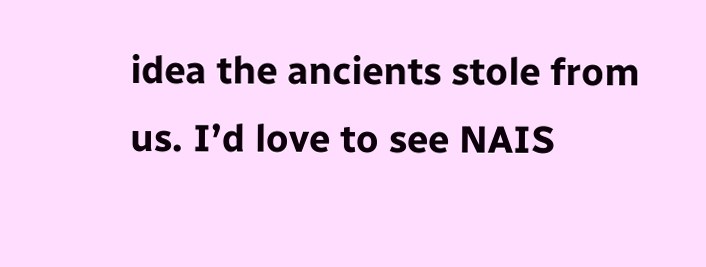idea the ancients stole from us. I’d love to see NAIS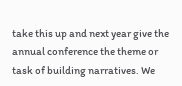take this up and next year give the annual conference the theme or task of building narratives. We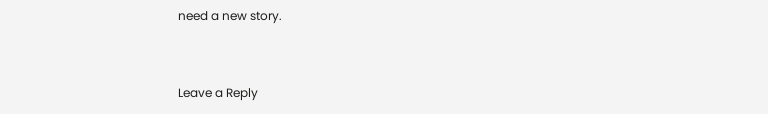need a new story.


Leave a Reply